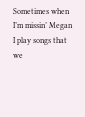Sometimes when I’m missin’ Megan I play songs that we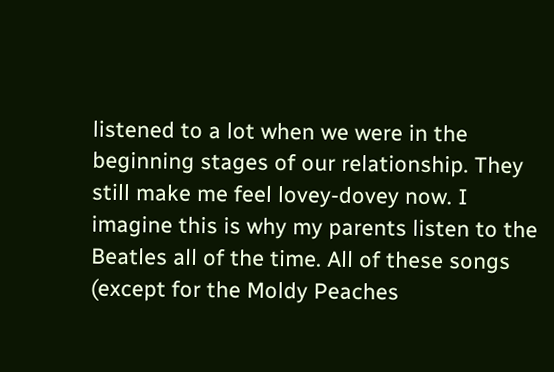listened to a lot when we were in the beginning stages of our relationship. They still make me feel lovey-dovey now. I imagine this is why my parents listen to the Beatles all of the time. All of these songs (except for the Moldy Peaches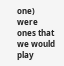one) were ones that we would play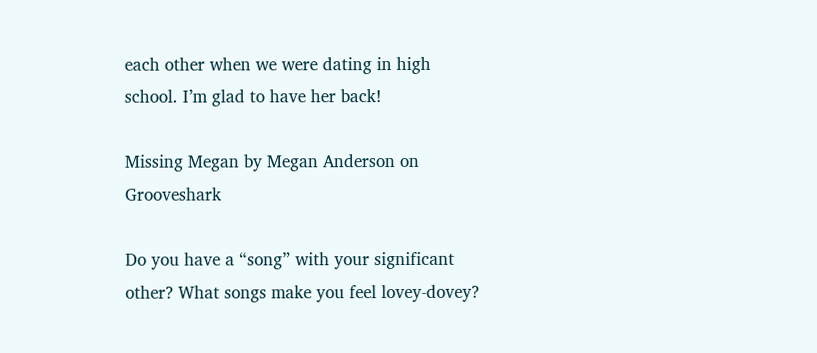each other when we were dating in high school. I’m glad to have her back!

Missing Megan by Megan Anderson on Grooveshark

Do you have a “song” with your significant other? What songs make you feel lovey-dovey?